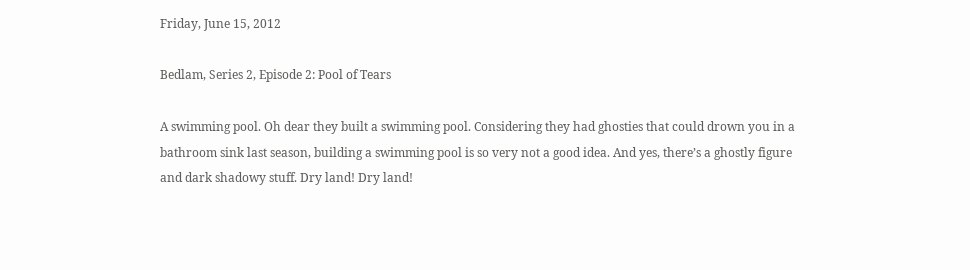Friday, June 15, 2012

Bedlam, Series 2, Episode 2: Pool of Tears

A swimming pool. Oh dear they built a swimming pool. Considering they had ghosties that could drown you in a bathroom sink last season, building a swimming pool is so very not a good idea. And yes, there’s a ghostly figure and dark shadowy stuff. Dry land! Dry land!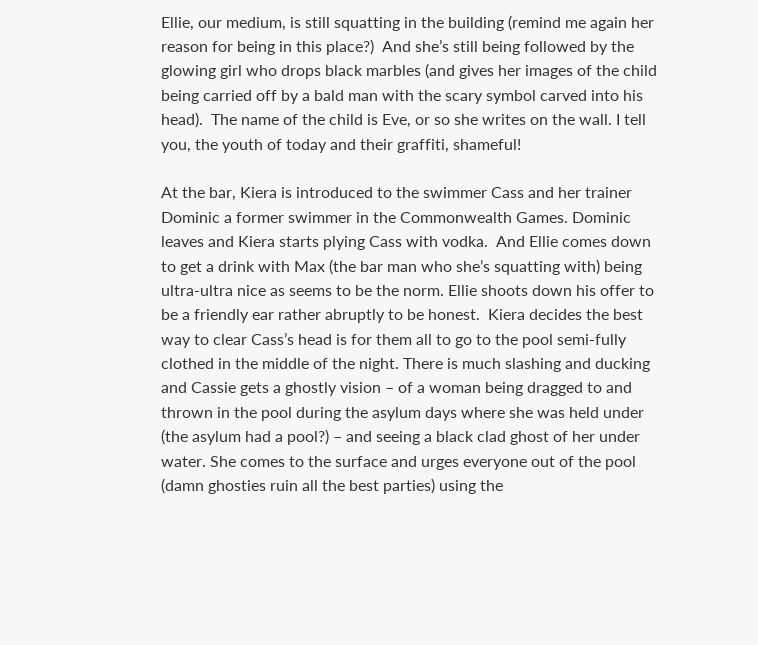Ellie, our medium, is still squatting in the building (remind me again her reason for being in this place?)  And she’s still being followed by the glowing girl who drops black marbles (and gives her images of the child being carried off by a bald man with the scary symbol carved into his head).  The name of the child is Eve, or so she writes on the wall. I tell you, the youth of today and their graffiti, shameful!

At the bar, Kiera is introduced to the swimmer Cass and her trainer Dominic a former swimmer in the Commonwealth Games. Dominic leaves and Kiera starts plying Cass with vodka.  And Ellie comes down to get a drink with Max (the bar man who she’s squatting with) being ultra-ultra nice as seems to be the norm. Ellie shoots down his offer to be a friendly ear rather abruptly to be honest.  Kiera decides the best way to clear Cass’s head is for them all to go to the pool semi-fully clothed in the middle of the night. There is much slashing and ducking and Cassie gets a ghostly vision – of a woman being dragged to and thrown in the pool during the asylum days where she was held under (the asylum had a pool?) – and seeing a black clad ghost of her under water. She comes to the surface and urges everyone out of the pool (damn ghosties ruin all the best parties) using the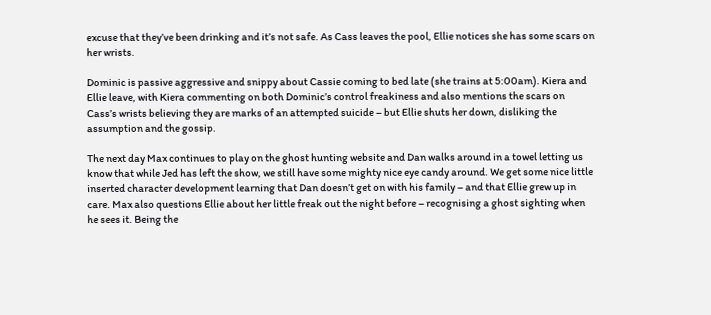excuse that they’ve been drinking and it’s not safe. As Cass leaves the pool, Ellie notices she has some scars on her wrists.

Dominic is passive aggressive and snippy about Cassie coming to bed late (she trains at 5:00am). Kiera and Ellie leave, with Kiera commenting on both Dominic’s control freakiness and also mentions the scars on Cass’s wrists believing they are marks of an attempted suicide – but Ellie shuts her down, disliking the assumption and the gossip.

The next day Max continues to play on the ghost hunting website and Dan walks around in a towel letting us know that while Jed has left the show, we still have some mighty nice eye candy around. We get some nice little inserted character development learning that Dan doesn’t get on with his family – and that Ellie grew up in care. Max also questions Ellie about her little freak out the night before – recognising a ghost sighting when he sees it. Being the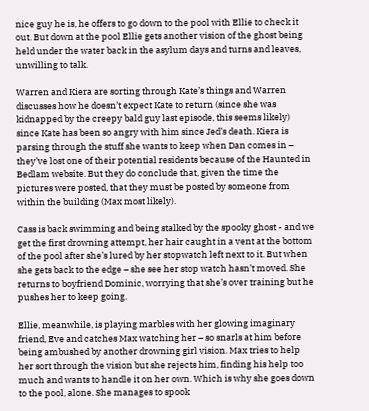nice guy he is, he offers to go down to the pool with Ellie to check it out. But down at the pool Ellie gets another vision of the ghost being held under the water back in the asylum days and turns and leaves, unwilling to talk.

Warren and Kiera are sorting through Kate’s things and Warren discusses how he doesn’t expect Kate to return (since she was kidnapped by the creepy bald guy last episode, this seems likely) since Kate has been so angry with him since Jed’s death. Kiera is parsing through the stuff she wants to keep when Dan comes in – they’ve lost one of their potential residents because of the Haunted in Bedlam website. But they do conclude that, given the time the pictures were posted, that they must be posted by someone from within the building (Max most likely).

Cass is back swimming and being stalked by the spooky ghost - and we get the first drowning attempt, her hair caught in a vent at the bottom of the pool after she’s lured by her stopwatch left next to it. But when she gets back to the edge – she see her stop watch hasn’t moved. She returns to boyfriend Dominic, worrying that she’s over training but he pushes her to keep going.

Ellie, meanwhile, is playing marbles with her glowing imaginary friend, Eve and catches Max watching her – so snarls at him before being ambushed by another drowning girl vision. Max tries to help her sort through the vision but she rejects him, finding his help too much and wants to handle it on her own. Which is why she goes down to the pool, alone. She manages to spook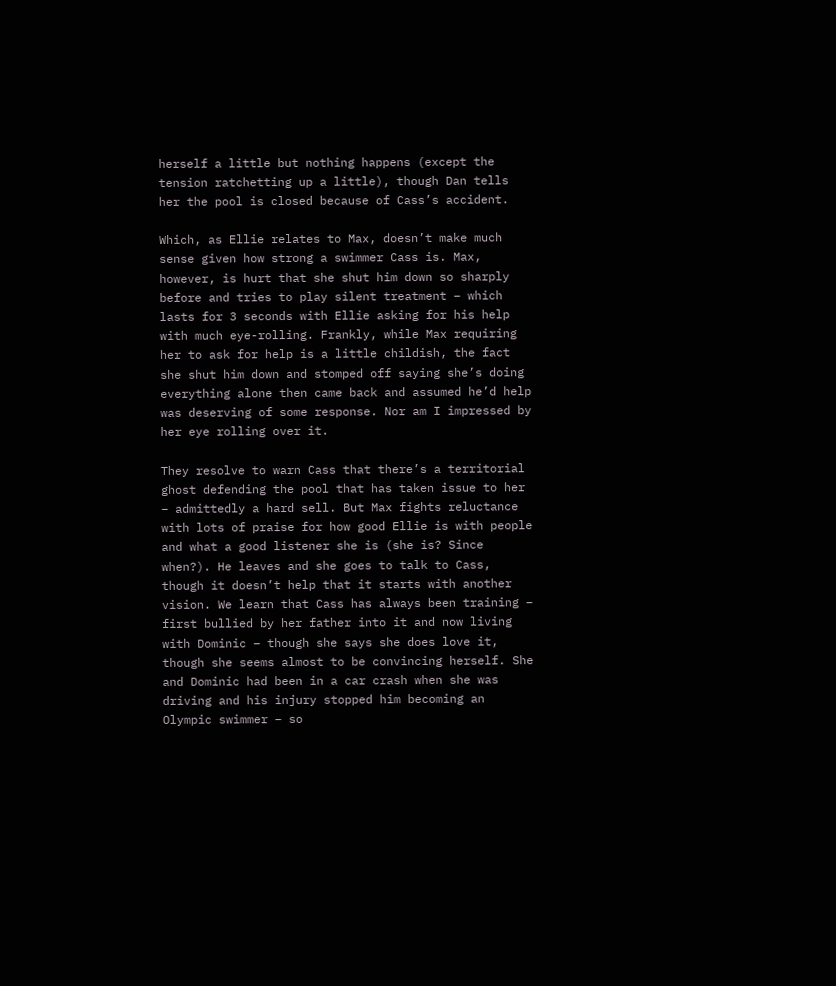herself a little but nothing happens (except the tension ratchetting up a little), though Dan tells her the pool is closed because of Cass’s accident.

Which, as Ellie relates to Max, doesn’t make much sense given how strong a swimmer Cass is. Max, however, is hurt that she shut him down so sharply before and tries to play silent treatment – which lasts for 3 seconds with Ellie asking for his help with much eye-rolling. Frankly, while Max requiring her to ask for help is a little childish, the fact she shut him down and stomped off saying she’s doing everything alone then came back and assumed he’d help was deserving of some response. Nor am I impressed by her eye rolling over it.

They resolve to warn Cass that there’s a territorial ghost defending the pool that has taken issue to her – admittedly a hard sell. But Max fights reluctance with lots of praise for how good Ellie is with people and what a good listener she is (she is? Since when?). He leaves and she goes to talk to Cass, though it doesn’t help that it starts with another vision. We learn that Cass has always been training – first bullied by her father into it and now living with Dominic – though she says she does love it, though she seems almost to be convincing herself. She and Dominic had been in a car crash when she was driving and his injury stopped him becoming an Olympic swimmer – so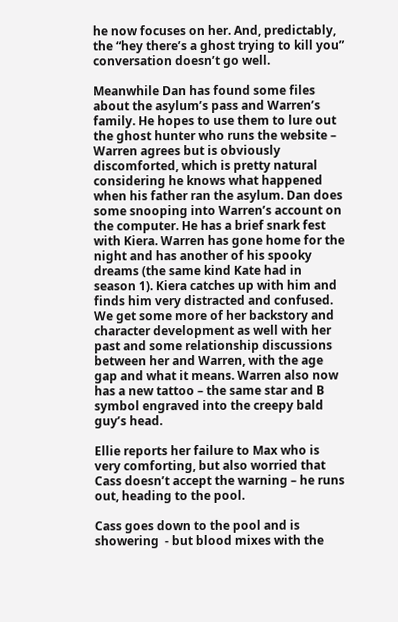he now focuses on her. And, predictably, the “hey there’s a ghost trying to kill you” conversation doesn’t go well.

Meanwhile Dan has found some files about the asylum’s pass and Warren’s family. He hopes to use them to lure out the ghost hunter who runs the website – Warren agrees but is obviously discomforted, which is pretty natural considering he knows what happened when his father ran the asylum. Dan does some snooping into Warren’s account on the computer. He has a brief snark fest with Kiera. Warren has gone home for the night and has another of his spooky dreams (the same kind Kate had in season 1). Kiera catches up with him and finds him very distracted and confused. We get some more of her backstory and character development as well with her past and some relationship discussions between her and Warren, with the age gap and what it means. Warren also now has a new tattoo – the same star and B symbol engraved into the creepy bald guy’s head.

Ellie reports her failure to Max who is very comforting, but also worried that Cass doesn’t accept the warning – he runs out, heading to the pool.

Cass goes down to the pool and is showering  - but blood mixes with the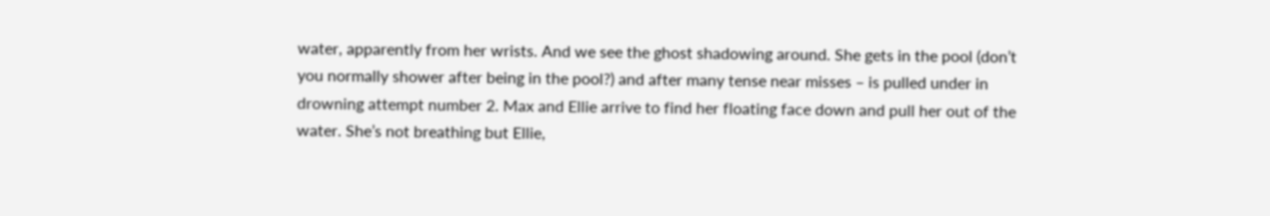water, apparently from her wrists. And we see the ghost shadowing around. She gets in the pool (don’t you normally shower after being in the pool?) and after many tense near misses – is pulled under in drowning attempt number 2. Max and Ellie arrive to find her floating face down and pull her out of the water. She’s not breathing but Ellie,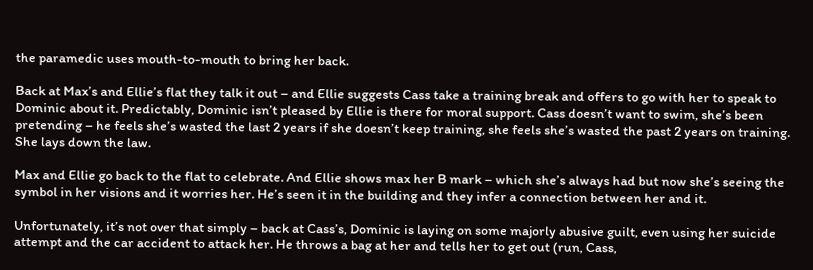the paramedic uses mouth-to-mouth to bring her back.

Back at Max’s and Ellie’s flat they talk it out – and Ellie suggests Cass take a training break and offers to go with her to speak to Dominic about it. Predictably, Dominic isn’t pleased by Ellie is there for moral support. Cass doesn’t want to swim, she’s been pretending – he feels she’s wasted the last 2 years if she doesn’t keep training, she feels she’s wasted the past 2 years on training. She lays down the law.

Max and Ellie go back to the flat to celebrate. And Ellie shows max her B mark – which she’s always had but now she’s seeing the symbol in her visions and it worries her. He’s seen it in the building and they infer a connection between her and it.

Unfortunately, it’s not over that simply – back at Cass’s, Dominic is laying on some majorly abusive guilt, even using her suicide attempt and the car accident to attack her. He throws a bag at her and tells her to get out (run, Cass,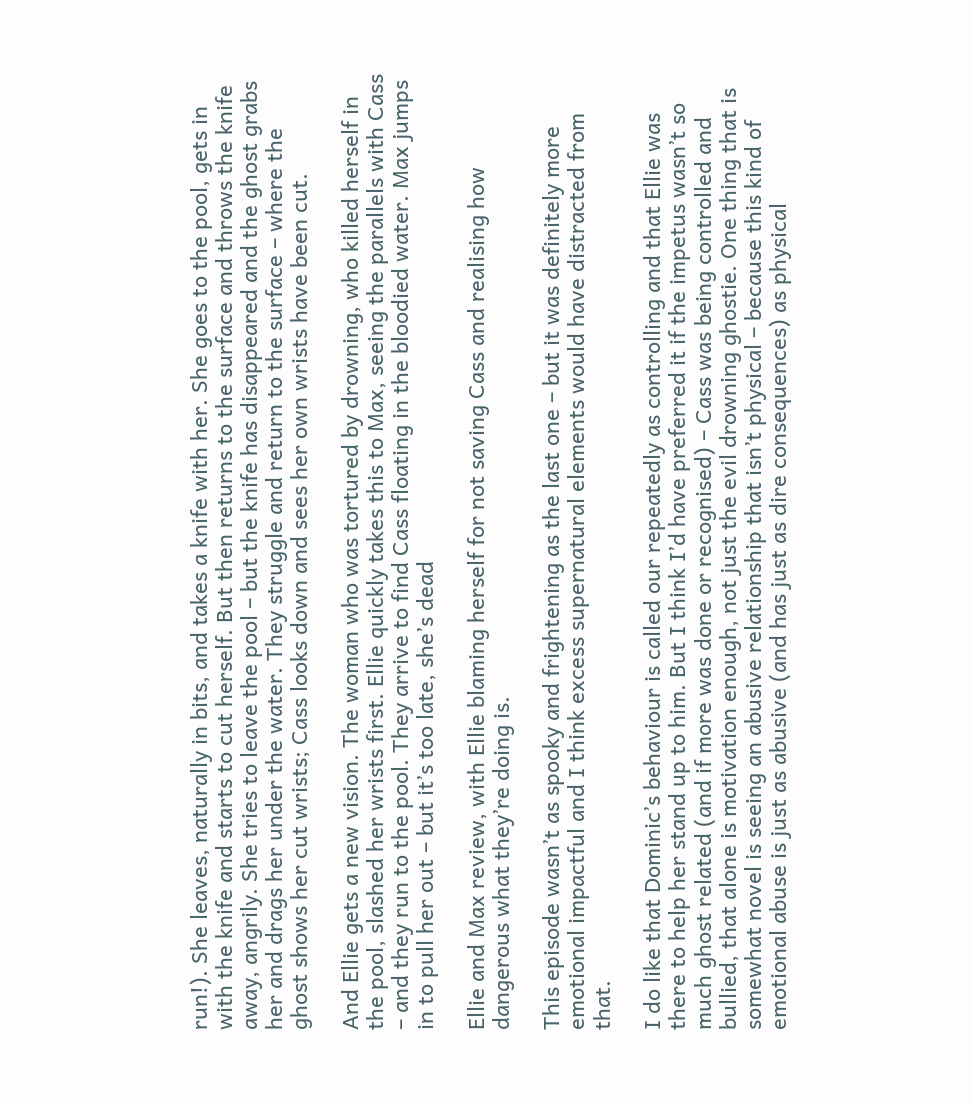run!). She leaves, naturally in bits, and takes a knife with her. She goes to the pool, gets in with the knife and starts to cut herself. But then returns to the surface and throws the knife away, angrily. She tries to leave the pool – but the knife has disappeared and the ghost grabs her and drags her under the water. They struggle and return to the surface – where the ghost shows her cut wrists; Cass looks down and sees her own wrists have been cut.

And Ellie gets a new vision. The woman who was tortured by drowning, who killed herself in the pool, slashed her wrists first. Ellie quickly takes this to Max, seeing the parallels with Cass – and they run to the pool. They arrive to find Cass floating in the bloodied water. Max jumps in to pull her out – but it’s too late, she’s dead

Ellie and Max review, with Ellie blaming herself for not saving Cass and realising how dangerous what they’re doing is.

This episode wasn’t as spooky and frightening as the last one – but it was definitely more emotional impactful and I think excess supernatural elements would have distracted from that.

I do like that Dominic’s behaviour is called our repeatedly as controlling and that Ellie was there to help her stand up to him. But I think I’d have preferred it if the impetus wasn’t so much ghost related (and if more was done or recognised) – Cass was being controlled and bullied, that alone is motivation enough, not just the evil drowning ghostie. One thing that is somewhat novel is seeing an abusive relationship that isn’t physical – because this kind of emotional abuse is just as abusive (and has just as dire consequences) as physical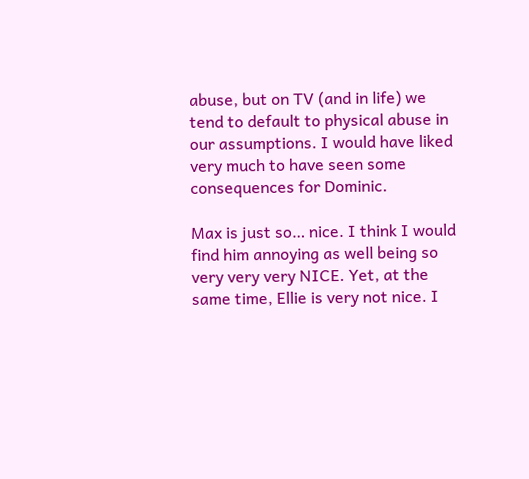abuse, but on TV (and in life) we tend to default to physical abuse in our assumptions. I would have liked very much to have seen some consequences for Dominic.

Max is just so… nice. I think I would find him annoying as well being so very very very NICE. Yet, at the same time, Ellie is very not nice. I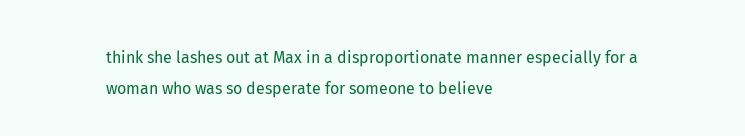think she lashes out at Max in a disproportionate manner especially for a woman who was so desperate for someone to believe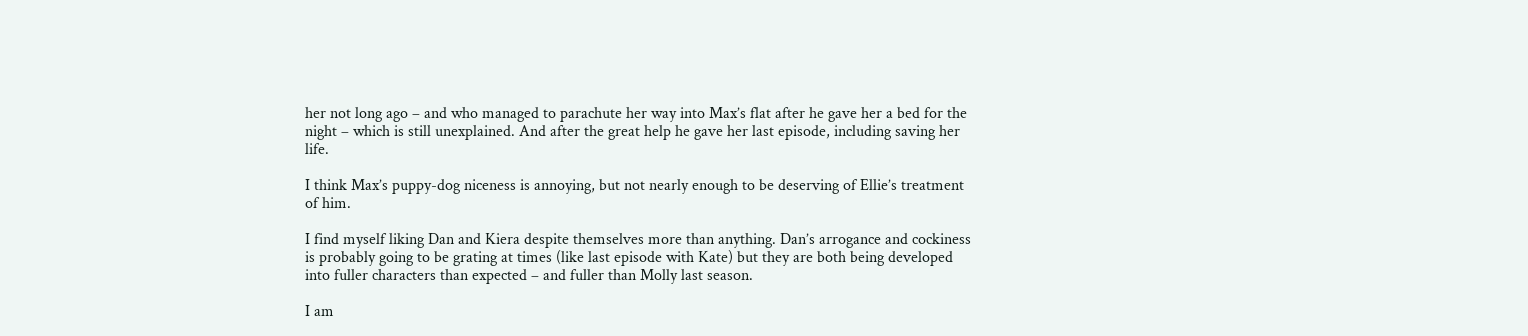her not long ago – and who managed to parachute her way into Max’s flat after he gave her a bed for the night – which is still unexplained. And after the great help he gave her last episode, including saving her life.

I think Max’s puppy-dog niceness is annoying, but not nearly enough to be deserving of Ellie’s treatment of him.

I find myself liking Dan and Kiera despite themselves more than anything. Dan’s arrogance and cockiness is probably going to be grating at times (like last episode with Kate) but they are both being developed into fuller characters than expected – and fuller than Molly last season.

I am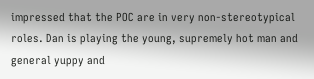impressed that the POC are in very non-stereotypical roles. Dan is playing the young, supremely hot man and general yuppy and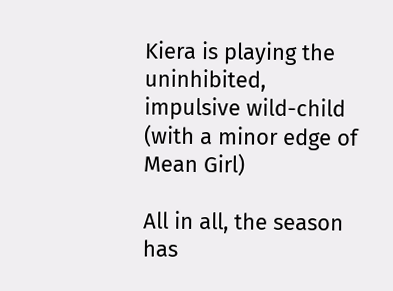Kiera is playing the uninhibited, impulsive wild-child (with a minor edge of Mean Girl)

All in all, the season has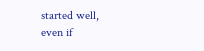started well, even if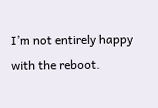I’m not entirely happy with the reboot.